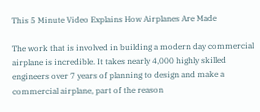This 5 Minute Video Explains How Airplanes Are Made

The work that is involved in building a modern day commercial airplane is incredible. It takes nearly 4,000 highly skilled engineers over 7 years of planning to design and make a commercial airplane, part of the reason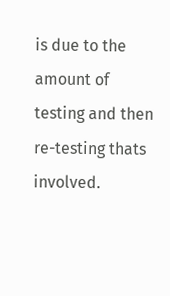is due to the amount of testing and then re-testing thats involved.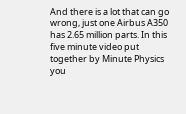And there is a lot that can go wrong, just one Airbus A350 has 2.65 million parts. In this five minute video put together by Minute Physics you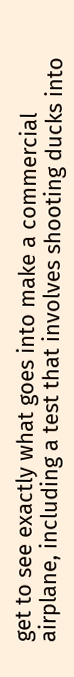get to see exactly what goes into make a commercial airplane, including a test that involves shooting ducks into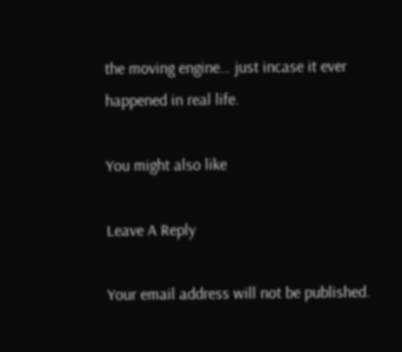the moving engine… just incase it ever happened in real life.

You might also like

Leave A Reply

Your email address will not be published.